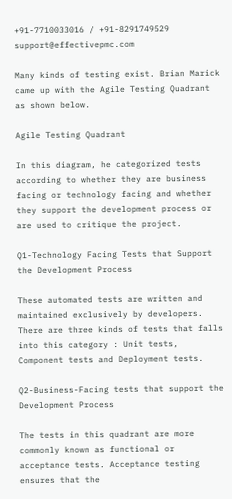+91-7710033016 / +91-8291749529 support@effectivepmc.com

Many kinds of testing exist. Brian Marick came up with the Agile Testing Quadrant as shown below.

Agile Testing Quadrant

In this diagram, he categorized tests according to whether they are business facing or technology facing and whether they support the development process or are used to critique the project.

Q1-Technology Facing Tests that Support the Development Process

These automated tests are written and maintained exclusively by developers. There are three kinds of tests that falls into this category : Unit tests, Component tests and Deployment tests.

Q2-Business-Facing tests that support the Development Process

The tests in this quadrant are more commonly known as functional or acceptance tests. Acceptance testing ensures that the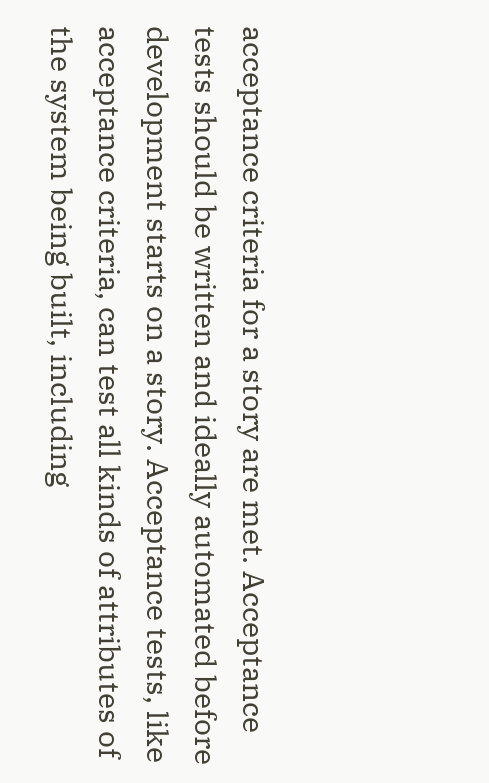acceptance criteria for a story are met. Acceptance tests should be written and ideally automated before development starts on a story. Acceptance tests, like acceptance criteria, can test all kinds of attributes of the system being built, including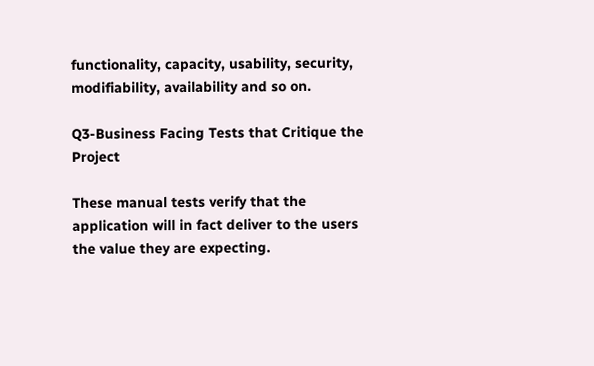functionality, capacity, usability, security, modifiability, availability and so on.

Q3-Business Facing Tests that Critique the Project

These manual tests verify that the application will in fact deliver to the users the value they are expecting.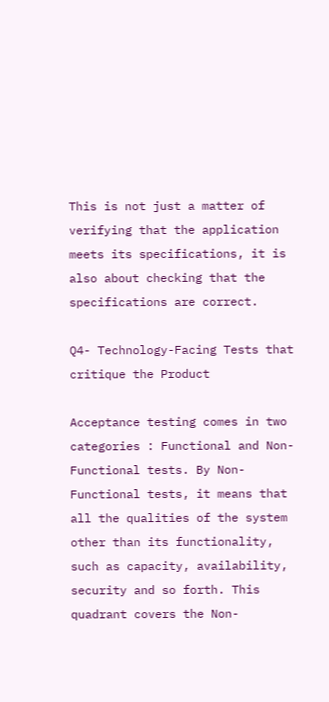This is not just a matter of verifying that the application meets its specifications, it is also about checking that the specifications are correct.

Q4- Technology-Facing Tests that critique the Product

Acceptance testing comes in two categories : Functional and Non-Functional tests. By Non-Functional tests, it means that all the qualities of the system other than its functionality, such as capacity, availability, security and so forth. This quadrant covers the Non-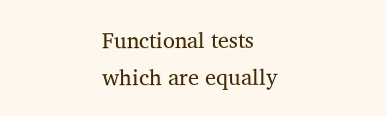Functional tests which are equally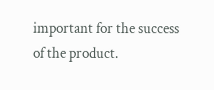important for the success of the product.